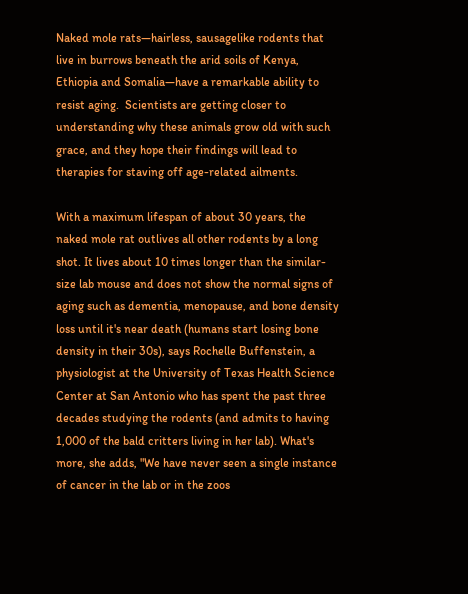Naked mole rats—hairless, sausagelike rodents that live in burrows beneath the arid soils of Kenya, Ethiopia and Somalia—have a remarkable ability to resist aging.  Scientists are getting closer to understanding why these animals grow old with such grace, and they hope their findings will lead to therapies for staving off age-related ailments.

With a maximum lifespan of about 30 years, the naked mole rat outlives all other rodents by a long shot. It lives about 10 times longer than the similar-size lab mouse and does not show the normal signs of aging such as dementia, menopause, and bone density loss until it's near death (humans start losing bone density in their 30s), says Rochelle Buffenstein, a physiologist at the University of Texas Health Science Center at San Antonio who has spent the past three decades studying the rodents (and admits to having 1,000 of the bald critters living in her lab). What's more, she adds, "We have never seen a single instance of cancer in the lab or in the zoos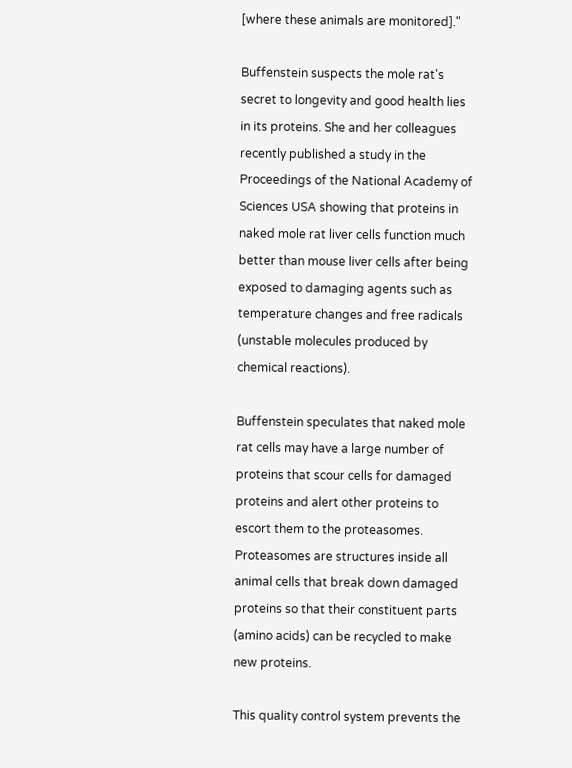[where these animals are monitored]."

Buffenstein suspects the mole rat's secret to longevity and good health lies in its proteins. She and her colleagues recently published a study in the Proceedings of the National Academy of Sciences USA showing that proteins in naked mole rat liver cells function much better than mouse liver cells after being exposed to damaging agents such as temperature changes and free radicals (unstable molecules produced by chemical reactions).

Buffenstein speculates that naked mole rat cells may have a large number of proteins that scour cells for damaged proteins and alert other proteins to escort them to the proteasomes. Proteasomes are structures inside all animal cells that break down damaged proteins so that their constituent parts (amino acids) can be recycled to make new proteins.

This quality control system prevents the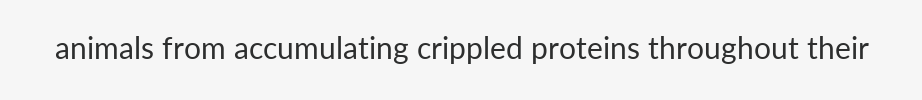animals from accumulating crippled proteins throughout their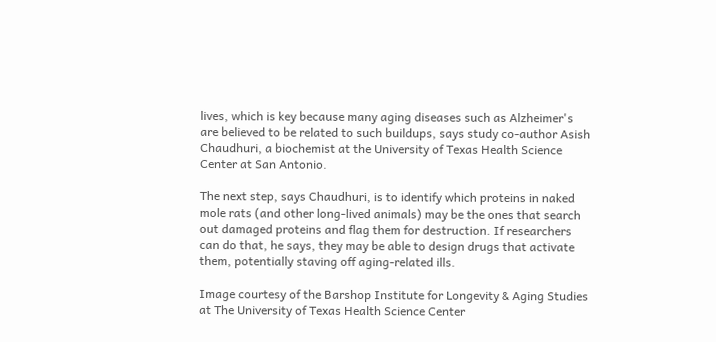lives, which is key because many aging diseases such as Alzheimer's are believed to be related to such buildups, says study co-author Asish Chaudhuri, a biochemist at the University of Texas Health Science Center at San Antonio.

The next step, says Chaudhuri, is to identify which proteins in naked mole rats (and other long-lived animals) may be the ones that search out damaged proteins and flag them for destruction. If researchers can do that, he says, they may be able to design drugs that activate them, potentially staving off aging-related ills.

Image courtesy of the Barshop Institute for Longevity & Aging Studies at The University of Texas Health Science Center